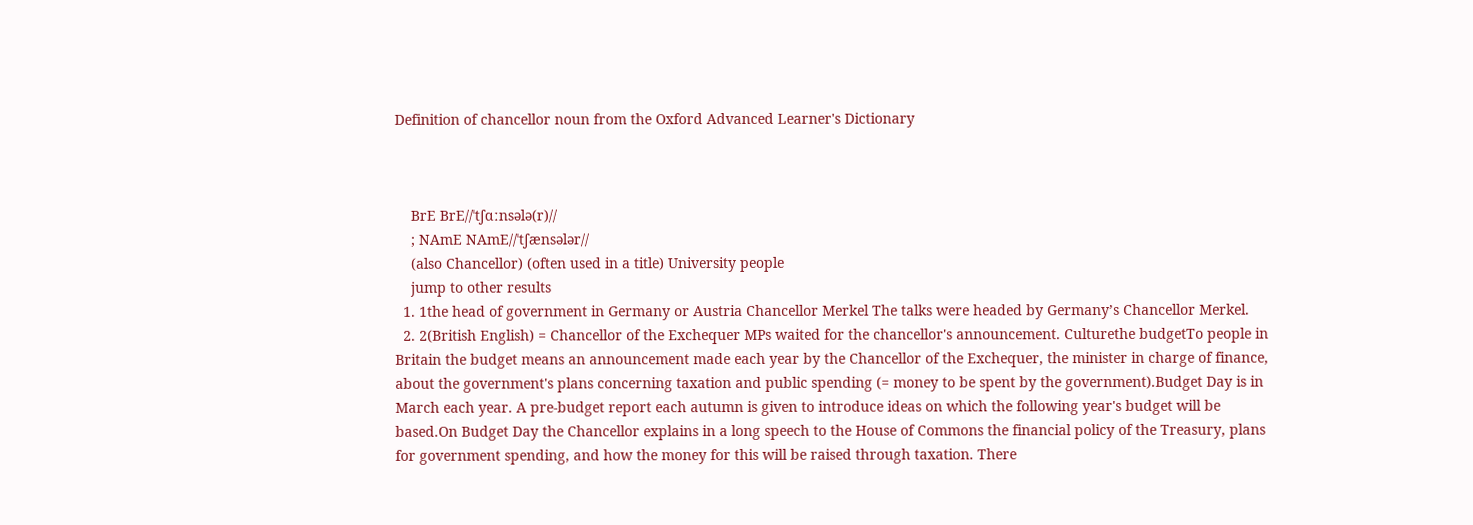Definition of chancellor noun from the Oxford Advanced Learner's Dictionary



    BrE BrE//ˈtʃɑːnsələ(r)//
    ; NAmE NAmE//ˈtʃænsələr//
    (also Chancellor) (often used in a title) University people
    jump to other results
  1. 1the head of government in Germany or Austria Chancellor Merkel The talks were headed by Germany’s Chancellor Merkel.
  2. 2(British English) = Chancellor of the Exchequer MPs waited for the chancellor's announcement. Culturethe budgetTo people in Britain the budget means an announcement made each year by the Chancellor of the Exchequer, the minister in charge of finance, about the government's plans concerning taxation and public spending (= money to be spent by the government).Budget Day is in March each year. A pre-budget report each autumn is given to introduce ideas on which the following year's budget will be based.On Budget Day the Chancellor explains in a long speech to the House of Commons the financial policy of the Treasury, plans for government spending, and how the money for this will be raised through taxation. There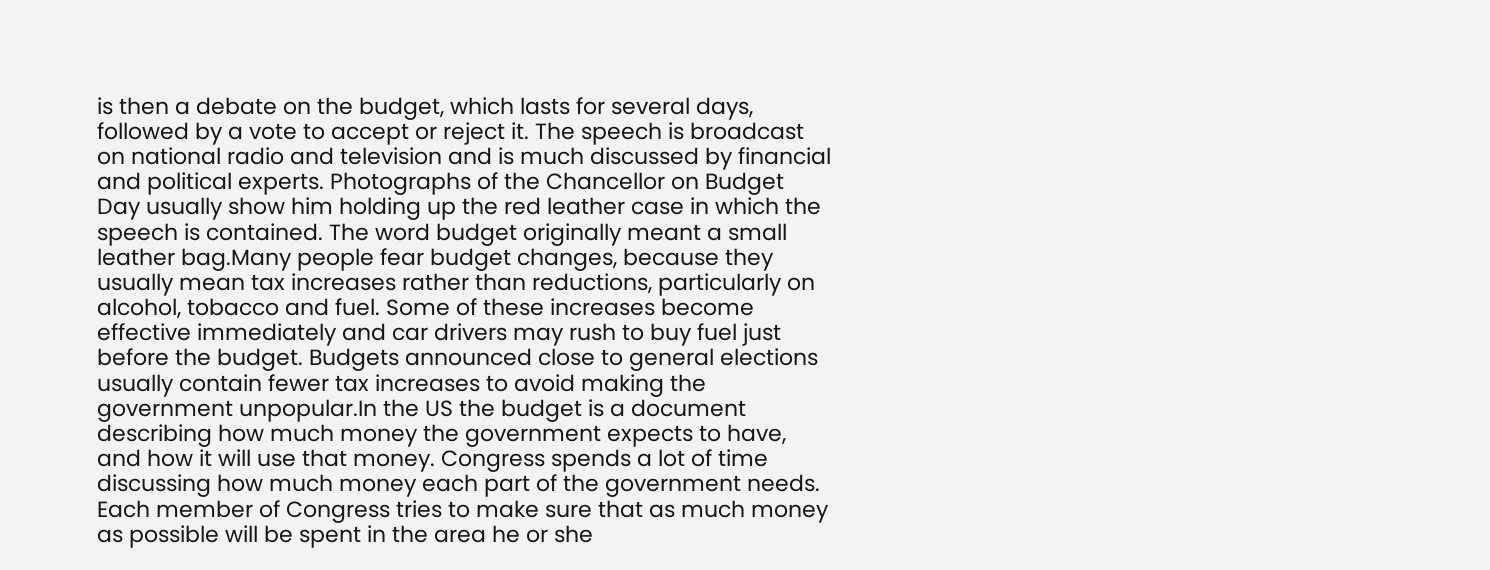is then a debate on the budget, which lasts for several days, followed by a vote to accept or reject it. The speech is broadcast on national radio and television and is much discussed by financial and political experts. Photographs of the Chancellor on Budget Day usually show him holding up the red leather case in which the speech is contained. The word budget originally meant a small leather bag.Many people fear budget changes, because they usually mean tax increases rather than reductions, particularly on alcohol, tobacco and fuel. Some of these increases become effective immediately and car drivers may rush to buy fuel just before the budget. Budgets announced close to general elections usually contain fewer tax increases to avoid making the government unpopular.In the US the budget is a document describing how much money the government expects to have, and how it will use that money. Congress spends a lot of time discussing how much money each part of the government needs. Each member of Congress tries to make sure that as much money as possible will be spent in the area he or she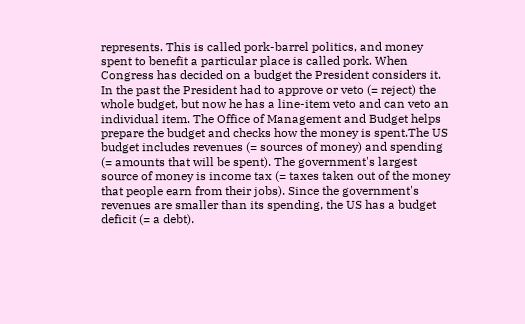represents. This is called pork-barrel politics, and money spent to benefit a particular place is called pork. When Congress has decided on a budget the President considers it. In the past the President had to approve or veto (= reject) the whole budget, but now he has a line-item veto and can veto an individual item. The Office of Management and Budget helps prepare the budget and checks how the money is spent.The US budget includes revenues (= sources of money) and spending (= amounts that will be spent). The government's largest source of money is income tax (= taxes taken out of the money that people earn from their jobs). Since the government's revenues are smaller than its spending, the US has a budget deficit (= a debt).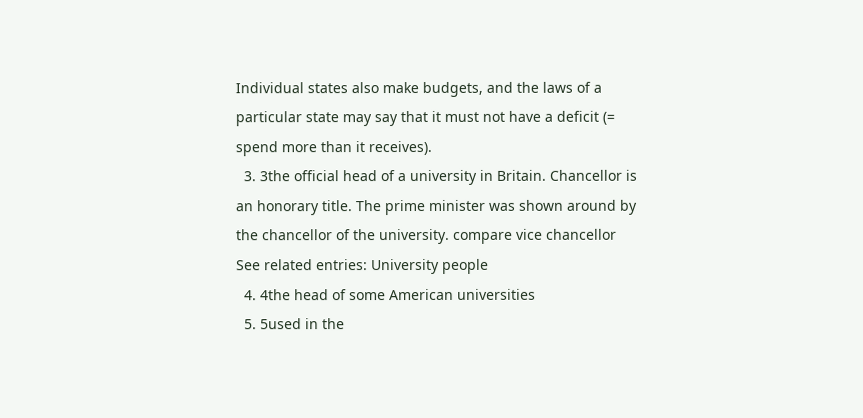Individual states also make budgets, and the laws of a particular state may say that it must not have a deficit (= spend more than it receives).
  3. 3the official head of a university in Britain. Chancellor is an honorary title. The prime minister was shown around by the chancellor of the university. compare vice chancellor See related entries: University people
  4. 4the head of some American universities
  5. 5used in the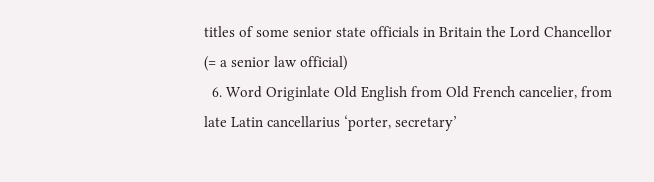titles of some senior state officials in Britain the Lord Chancellor (= a senior law official)
  6. Word Originlate Old English from Old French cancelier, from late Latin cancellarius ‘porter, secretary’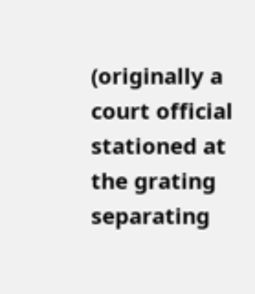(originally a court official stationed at the grating separating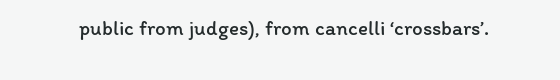public from judges), from cancelli ‘crossbars’.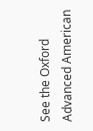See the Oxford Advanced American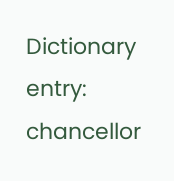Dictionary entry: chancellor